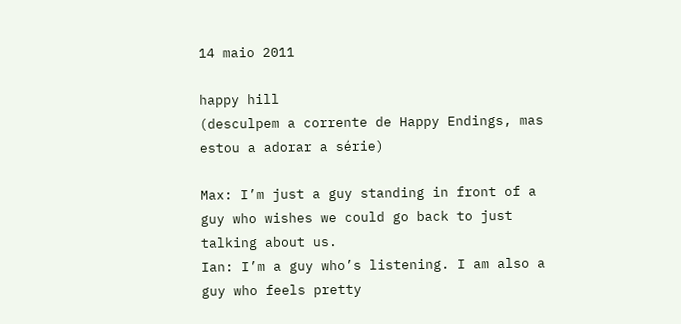14 maio 2011

happy hill
(desculpem a corrente de Happy Endings, mas estou a adorar a série)

Max: I’m just a guy standing in front of a guy who wishes we could go back to just talking about us.
Ian: I’m a guy who’s listening. I am also a guy who feels pretty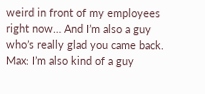weird in front of my employees right now… And I’m also a guy who’s really glad you came back.
Max: I’m also kind of a guy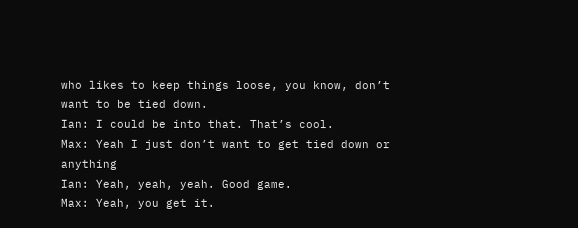who likes to keep things loose, you know, don’t want to be tied down.
Ian: I could be into that. That’s cool.
Max: Yeah I just don’t want to get tied down or anything
Ian: Yeah, yeah, yeah. Good game.
Max: Yeah, you get it.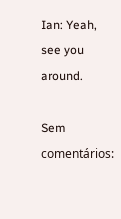Ian: Yeah, see you around.

Sem comentários: